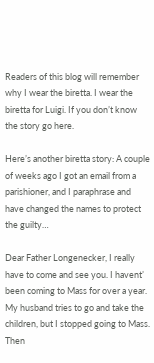Readers of this blog will remember why I wear the biretta. I wear the biretta for Luigi. If you don’t know the story go here.

Here’s another biretta story: A couple of weeks ago I got an email from a parishioner, and I paraphrase and have changed the names to protect the guilty…

Dear Father Longenecker, I really have to come and see you. I havent’ been coming to Mass for over a year. My husband tries to go and take the children, but I stopped going to Mass. Then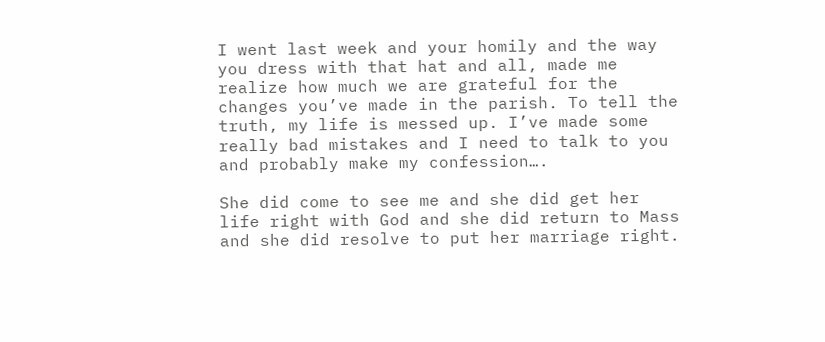I went last week and your homily and the way you dress with that hat and all, made me realize how much we are grateful for the changes you’ve made in the parish. To tell the truth, my life is messed up. I’ve made some really bad mistakes and I need to talk to you and probably make my confession….

She did come to see me and she did get her life right with God and she did return to Mass and she did resolve to put her marriage right.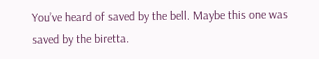You’ve heard of saved by the bell. Maybe this one was saved by the biretta.